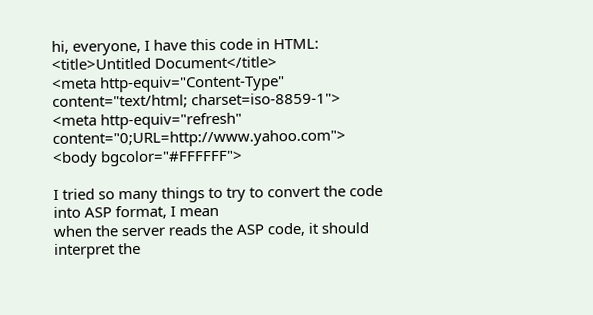hi, everyone, I have this code in HTML:
<title>Untitled Document</title>
<meta http-equiv="Content-Type" content="text/html; charset=iso-8859-1">
<meta http-equiv="refresh" content="0;URL=http://www.yahoo.com">
<body bgcolor="#FFFFFF">

I tried so many things to try to convert the code into ASP format, I mean
when the server reads the ASP code, it should interpret the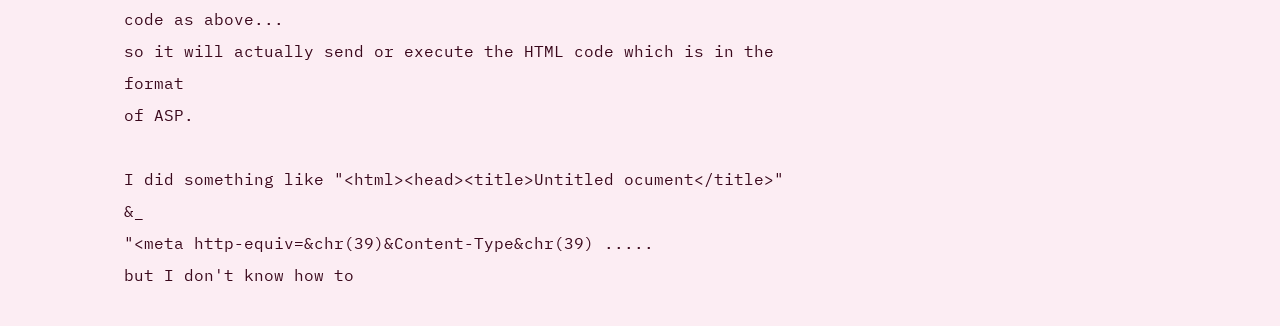code as above...
so it will actually send or execute the HTML code which is in the format
of ASP.

I did something like "<html><head><title>Untitled ocument</title>" &_
"<meta http-equiv=&chr(39)&Content-Type&chr(39) .....
but I don't know how to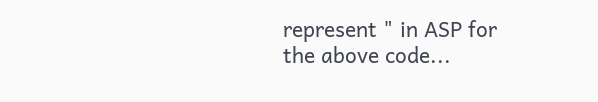represent " in ASP for the above code...